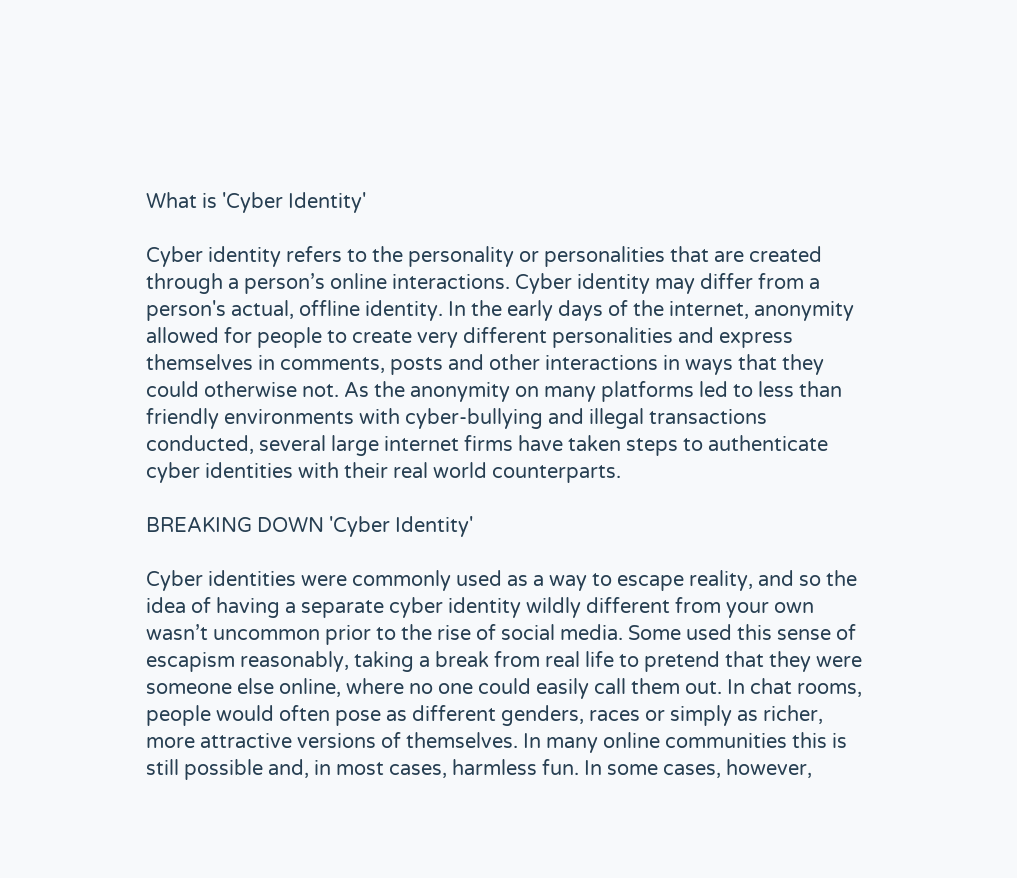What is 'Cyber Identity'

Cyber identity refers to the personality or personalities that are created through a person’s online interactions. Cyber identity may differ from a person's actual, offline identity. In the early days of the internet, anonymity allowed for people to create very different personalities and express themselves in comments, posts and other interactions in ways that they could otherwise not. As the anonymity on many platforms led to less than friendly environments with cyber-bullying and illegal transactions conducted, several large internet firms have taken steps to authenticate cyber identities with their real world counterparts.

BREAKING DOWN 'Cyber Identity'

Cyber identities were commonly used as a way to escape reality, and so the idea of having a separate cyber identity wildly different from your own wasn’t uncommon prior to the rise of social media. Some used this sense of escapism reasonably, taking a break from real life to pretend that they were someone else online, where no one could easily call them out. In chat rooms, people would often pose as different genders, races or simply as richer, more attractive versions of themselves. In many online communities this is still possible and, in most cases, harmless fun. In some cases, however,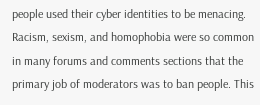people used their cyber identities to be menacing. Racism, sexism, and homophobia were so common in many forums and comments sections that the primary job of moderators was to ban people. This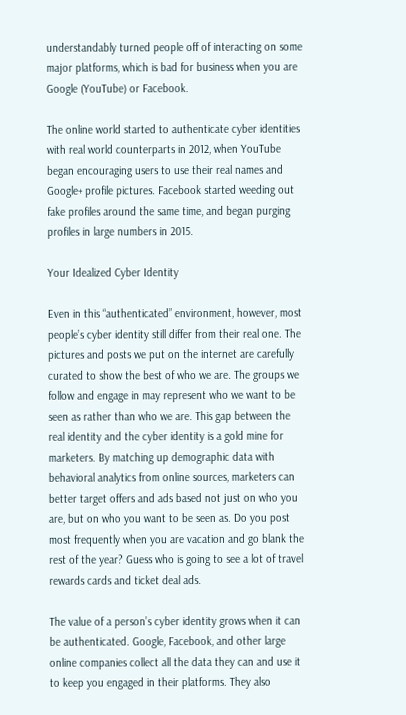understandably turned people off of interacting on some major platforms, which is bad for business when you are Google (YouTube) or Facebook.

The online world started to authenticate cyber identities with real world counterparts in 2012, when YouTube began encouraging users to use their real names and Google+ profile pictures. Facebook started weeding out fake profiles around the same time, and began purging profiles in large numbers in 2015.

Your Idealized Cyber Identity

Even in this “authenticated” environment, however, most people’s cyber identity still differ from their real one. The pictures and posts we put on the internet are carefully curated to show the best of who we are. The groups we follow and engage in may represent who we want to be seen as rather than who we are. This gap between the real identity and the cyber identity is a gold mine for marketers. By matching up demographic data with behavioral analytics from online sources, marketers can better target offers and ads based not just on who you are, but on who you want to be seen as. Do you post most frequently when you are vacation and go blank the rest of the year? Guess who is going to see a lot of travel rewards cards and ticket deal ads.

The value of a person’s cyber identity grows when it can be authenticated. Google, Facebook, and other large online companies collect all the data they can and use it to keep you engaged in their platforms. They also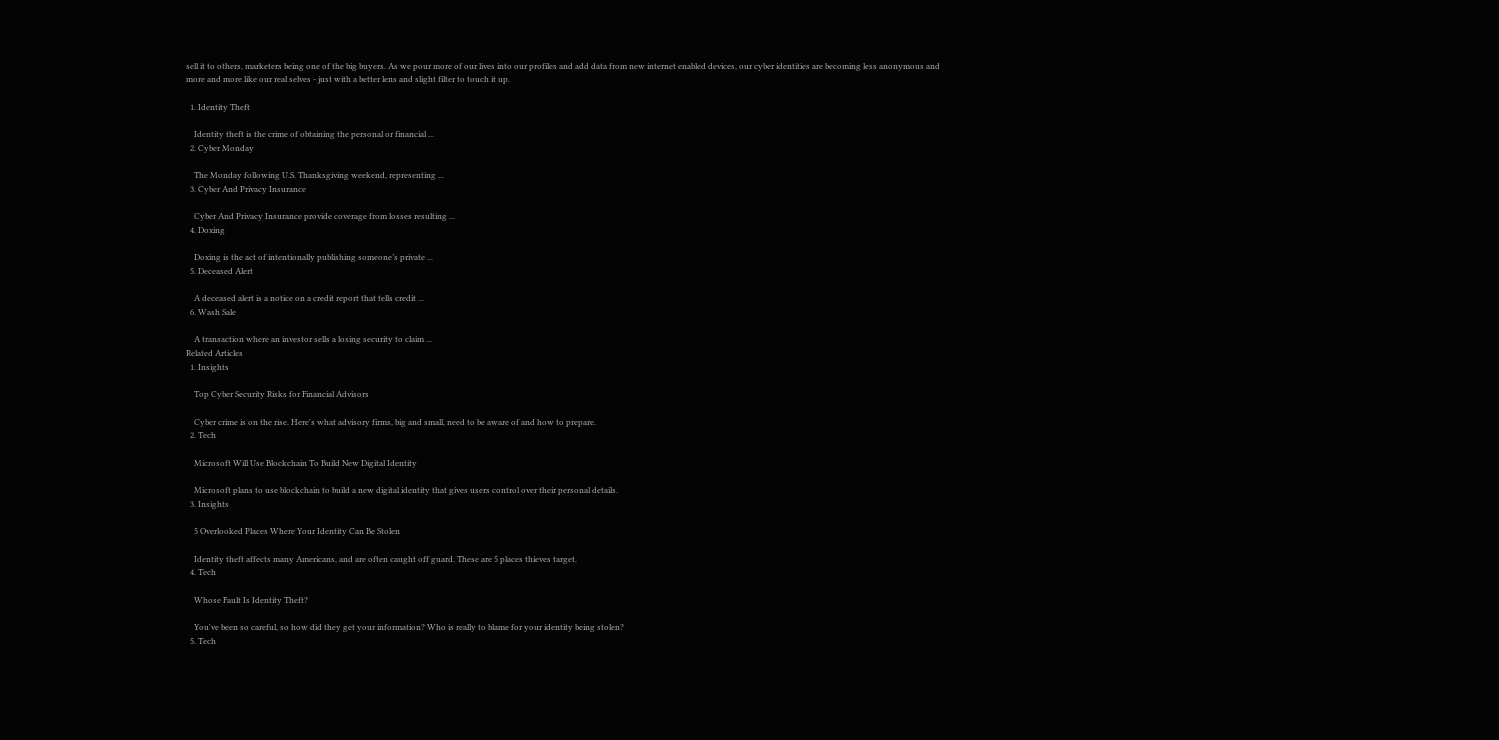sell it to others, marketers being one of the big buyers. As we pour more of our lives into our profiles and add data from new internet enabled devices, our cyber identities are becoming less anonymous and more and more like our real selves - just with a better lens and slight filter to touch it up.

  1. Identity Theft

    Identity theft is the crime of obtaining the personal or financial ...
  2. Cyber Monday

    The Monday following U.S. Thanksgiving weekend, representing ...
  3. Cyber And Privacy Insurance

    Cyber And Privacy Insurance provide coverage from losses resulting ...
  4. Doxing

    Doxing is the act of intentionally publishing someone’s private ...
  5. Deceased Alert

    A deceased alert is a notice on a credit report that tells credit ...
  6. Wash Sale

    A transaction where an investor sells a losing security to claim ...
Related Articles
  1. Insights

    Top Cyber Security Risks for Financial Advisors

    Cyber crime is on the rise. Here's what advisory firms, big and small, need to be aware of and how to prepare.
  2. Tech

    Microsoft Will Use Blockchain To Build New Digital Identity

    Microsoft plans to use blockchain to build a new digital identity that gives users control over their personal details.
  3. Insights

    5 Overlooked Places Where Your Identity Can Be Stolen

    Identity theft affects many Americans, and are often caught off guard. These are 5 places thieves target.
  4. Tech

    Whose Fault Is Identity Theft?

    You've been so careful, so how did they get your information? Who is really to blame for your identity being stolen?
  5. Tech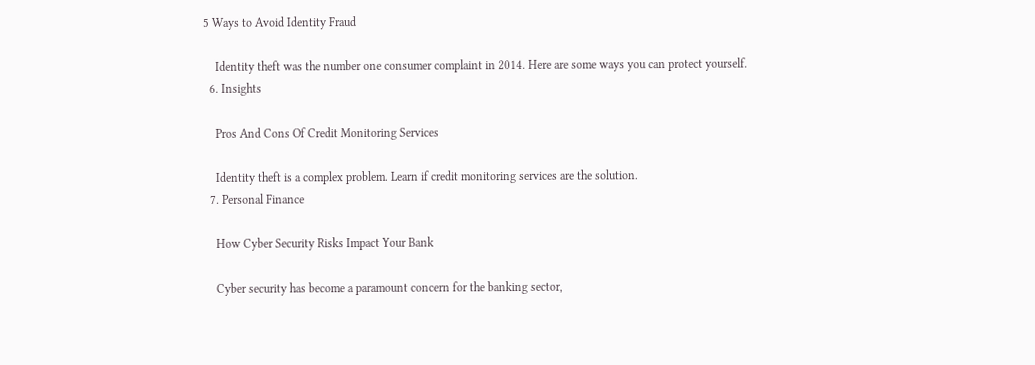5 Ways to Avoid Identity Fraud

    Identity theft was the number one consumer complaint in 2014. Here are some ways you can protect yourself.
  6. Insights

    Pros And Cons Of Credit Monitoring Services

    Identity theft is a complex problem. Learn if credit monitoring services are the solution.
  7. Personal Finance

    How Cyber Security Risks Impact Your Bank

    Cyber security has become a paramount concern for the banking sector,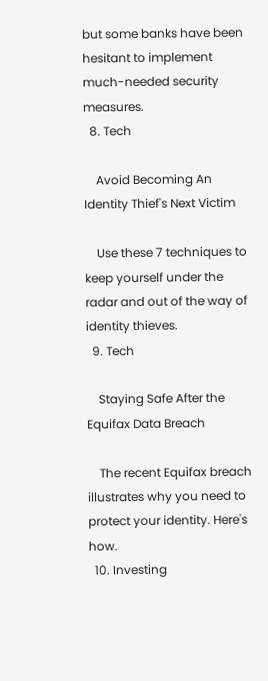but some banks have been hesitant to implement much-needed security measures.
  8. Tech

    Avoid Becoming An Identity Thief's Next Victim

    Use these 7 techniques to keep yourself under the radar and out of the way of identity thieves.
  9. Tech

    Staying Safe After the Equifax Data Breach

    The recent Equifax breach illustrates why you need to protect your identity. Here's how.
  10. Investing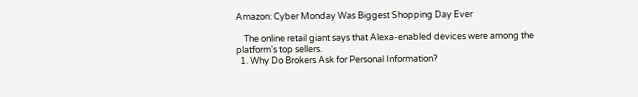Amazon: Cyber Monday Was Biggest Shopping Day Ever

    The online retail giant says that Alexa-enabled devices were among the platform's top sellers.
  1. Why Do Brokers Ask for Personal Information?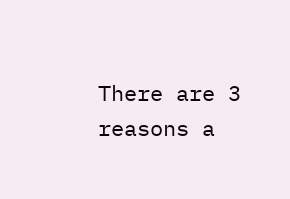There are 3 reasons a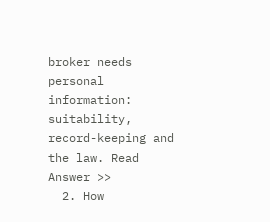broker needs personal information: suitability, record-keeping and the law. Read Answer >>
  2. How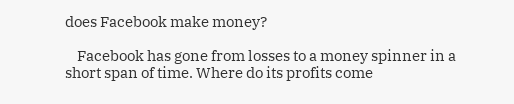does Facebook make money?

    Facebook has gone from losses to a money spinner in a short span of time. Where do its profits come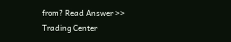from? Read Answer >>
Trading Center